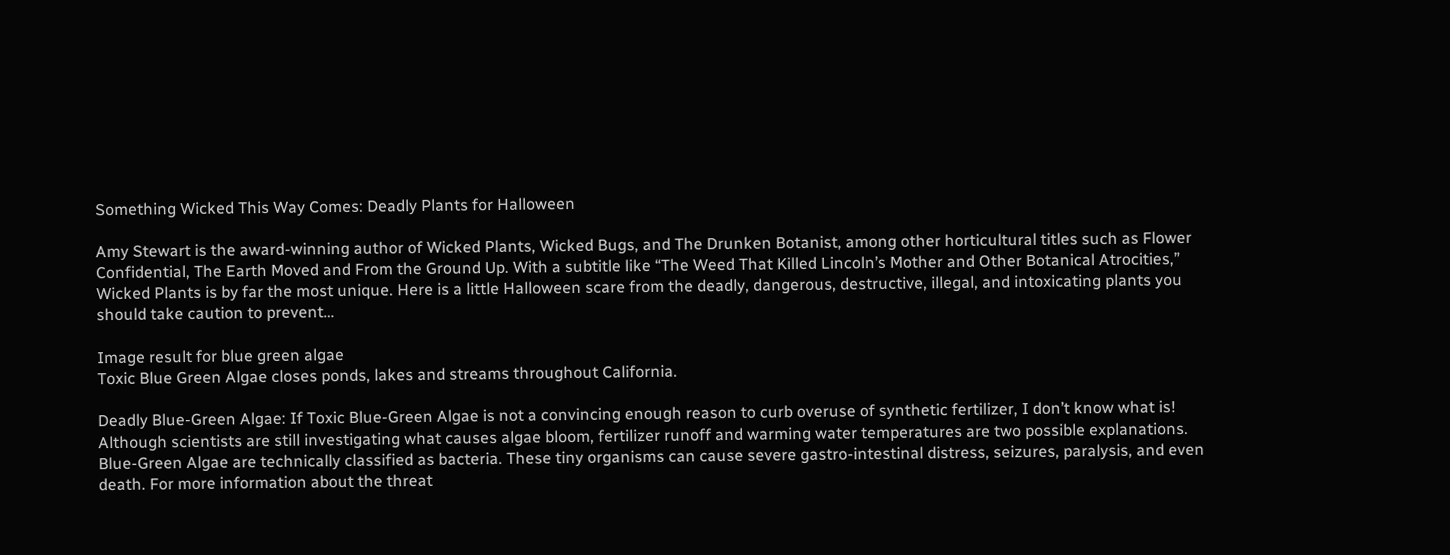Something Wicked This Way Comes: Deadly Plants for Halloween

Amy Stewart is the award-winning author of Wicked Plants, Wicked Bugs, and The Drunken Botanist, among other horticultural titles such as Flower Confidential, The Earth Moved and From the Ground Up. With a subtitle like “The Weed That Killed Lincoln’s Mother and Other Botanical Atrocities,” Wicked Plants is by far the most unique. Here is a little Halloween scare from the deadly, dangerous, destructive, illegal, and intoxicating plants you should take caution to prevent…

Image result for blue green algae
Toxic Blue Green Algae closes ponds, lakes and streams throughout California.

Deadly Blue-Green Algae: If Toxic Blue-Green Algae is not a convincing enough reason to curb overuse of synthetic fertilizer, I don’t know what is! Although scientists are still investigating what causes algae bloom, fertilizer runoff and warming water temperatures are two possible explanations. Blue-Green Algae are technically classified as bacteria. These tiny organisms can cause severe gastro-intestinal distress, seizures, paralysis, and even death. For more information about the threat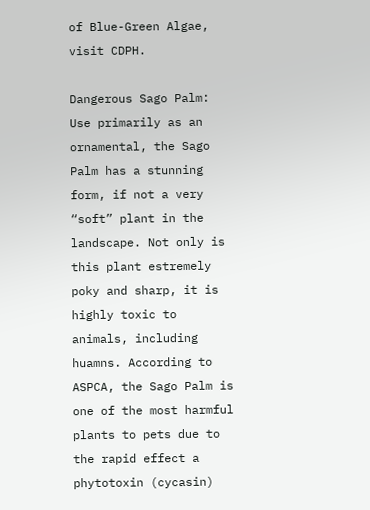of Blue-Green Algae, visit CDPH.

Dangerous Sago Palm: Use primarily as an ornamental, the Sago Palm has a stunning form, if not a very “soft” plant in the landscape. Not only is this plant estremely poky and sharp, it is highly toxic to animals, including huamns. According to ASPCA, the Sago Palm is one of the most harmful plants to pets due to the rapid effect a phytotoxin (cycasin)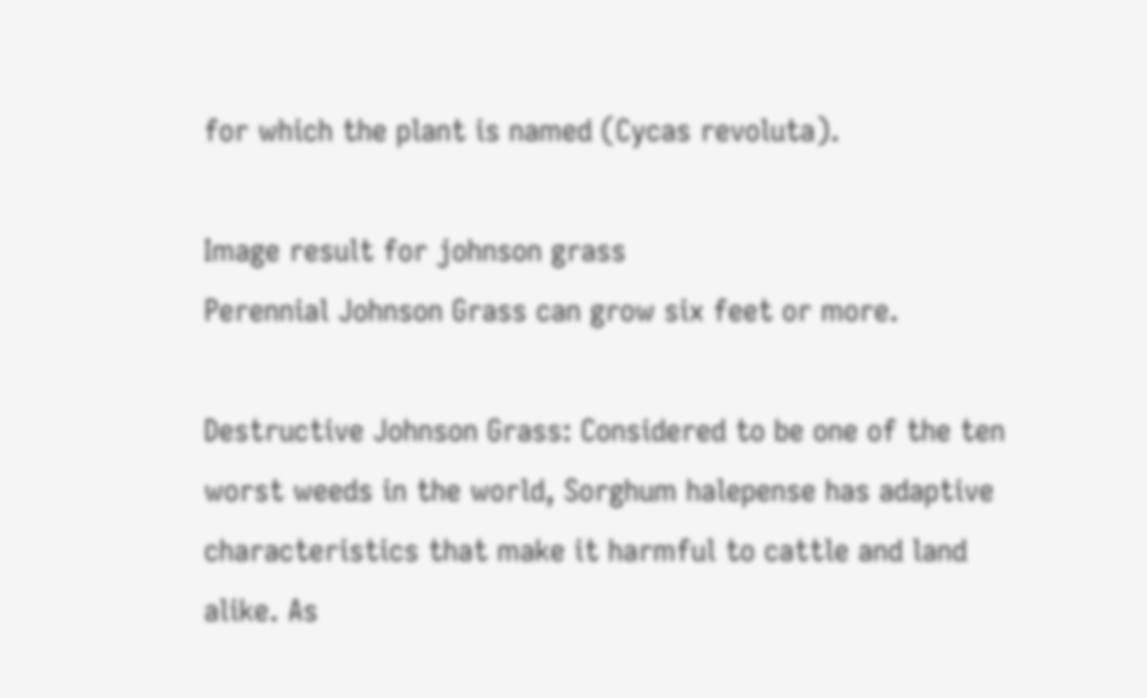for which the plant is named (Cycas revoluta).

Image result for johnson grass
Perennial Johnson Grass can grow six feet or more.

Destructive Johnson Grass: Considered to be one of the ten worst weeds in the world, Sorghum halepense has adaptive characteristics that make it harmful to cattle and land alike. As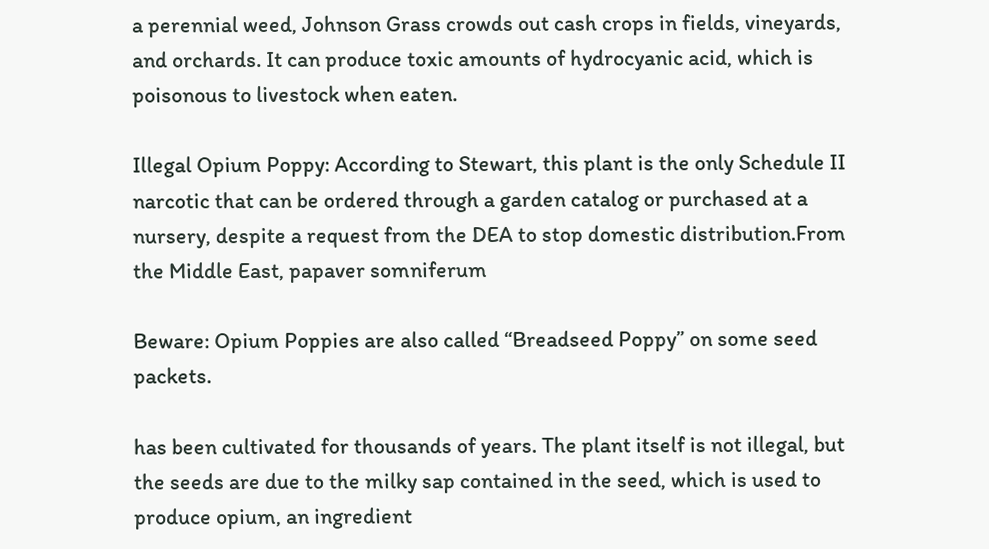a perennial weed, Johnson Grass crowds out cash crops in fields, vineyards, and orchards. It can produce toxic amounts of hydrocyanic acid, which is poisonous to livestock when eaten.

Illegal Opium Poppy: According to Stewart, this plant is the only Schedule II narcotic that can be ordered through a garden catalog or purchased at a nursery, despite a request from the DEA to stop domestic distribution.From the Middle East, papaver somniferum

Beware: Opium Poppies are also called “Breadseed Poppy” on some seed packets.

has been cultivated for thousands of years. The plant itself is not illegal, but the seeds are due to the milky sap contained in the seed, which is used to produce opium, an ingredient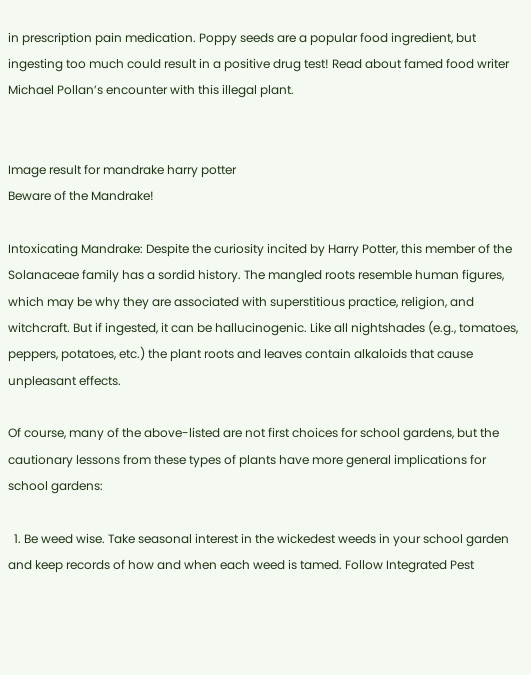in prescription pain medication. Poppy seeds are a popular food ingredient, but ingesting too much could result in a positive drug test! Read about famed food writer Michael Pollan’s encounter with this illegal plant.


Image result for mandrake harry potter
Beware of the Mandrake!

Intoxicating Mandrake: Despite the curiosity incited by Harry Potter, this member of the Solanaceae family has a sordid history. The mangled roots resemble human figures, which may be why they are associated with superstitious practice, religion, and witchcraft. But if ingested, it can be hallucinogenic. Like all nightshades (e.g., tomatoes, peppers, potatoes, etc.) the plant roots and leaves contain alkaloids that cause unpleasant effects.

Of course, many of the above-listed are not first choices for school gardens, but the cautionary lessons from these types of plants have more general implications for school gardens:

  1. Be weed wise. Take seasonal interest in the wickedest weeds in your school garden and keep records of how and when each weed is tamed. Follow Integrated Pest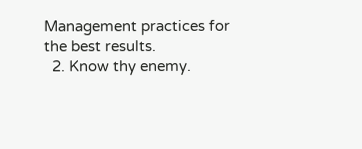Management practices for the best results.
  2. Know thy enemy.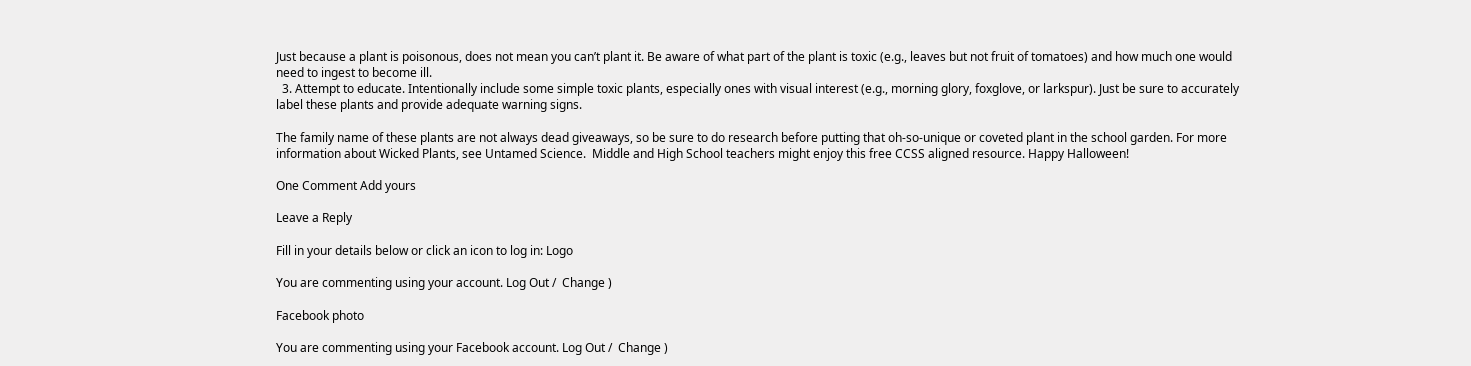Just because a plant is poisonous, does not mean you can’t plant it. Be aware of what part of the plant is toxic (e.g., leaves but not fruit of tomatoes) and how much one would need to ingest to become ill.
  3. Attempt to educate. Intentionally include some simple toxic plants, especially ones with visual interest (e.g., morning glory, foxglove, or larkspur). Just be sure to accurately label these plants and provide adequate warning signs.

The family name of these plants are not always dead giveaways, so be sure to do research before putting that oh-so-unique or coveted plant in the school garden. For more information about Wicked Plants, see Untamed Science.  Middle and High School teachers might enjoy this free CCSS aligned resource. Happy Halloween!

One Comment Add yours

Leave a Reply

Fill in your details below or click an icon to log in: Logo

You are commenting using your account. Log Out /  Change )

Facebook photo

You are commenting using your Facebook account. Log Out /  Change )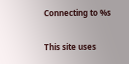Connecting to %s

This site uses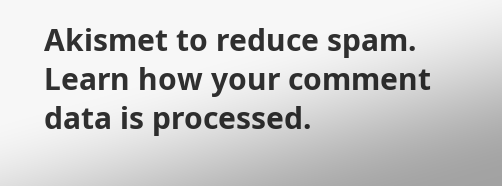Akismet to reduce spam. Learn how your comment data is processed.